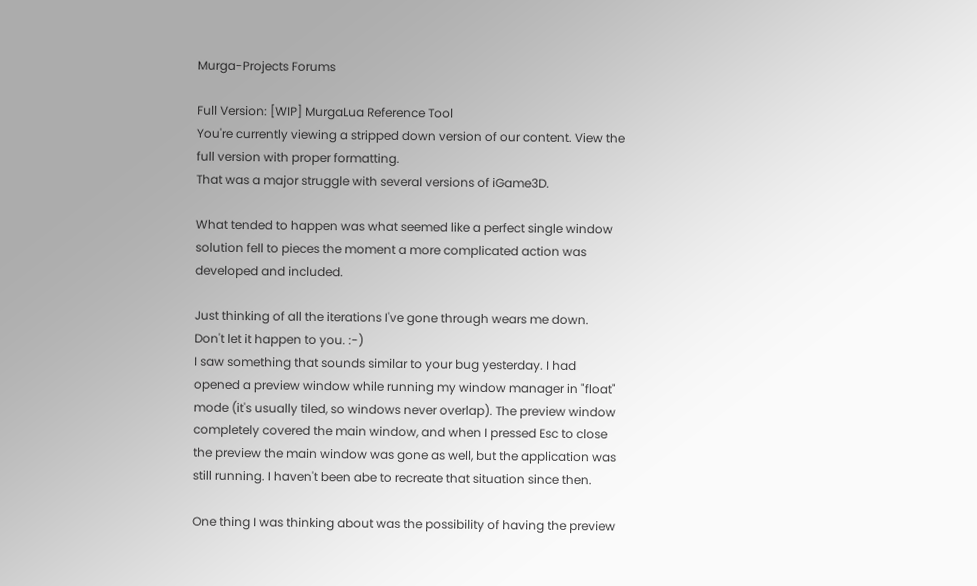Murga-Projects Forums

Full Version: [WIP] MurgaLua Reference Tool
You're currently viewing a stripped down version of our content. View the full version with proper formatting.
That was a major struggle with several versions of iGame3D.

What tended to happen was what seemed like a perfect single window solution fell to pieces the moment a more complicated action was developed and included.

Just thinking of all the iterations I've gone through wears me down.
Don't let it happen to you. :-)
I saw something that sounds similar to your bug yesterday. I had opened a preview window while running my window manager in "float" mode (it's usually tiled, so windows never overlap). The preview window completely covered the main window, and when I pressed Esc to close the preview the main window was gone as well, but the application was still running. I haven't been abe to recreate that situation since then.

One thing I was thinking about was the possibility of having the preview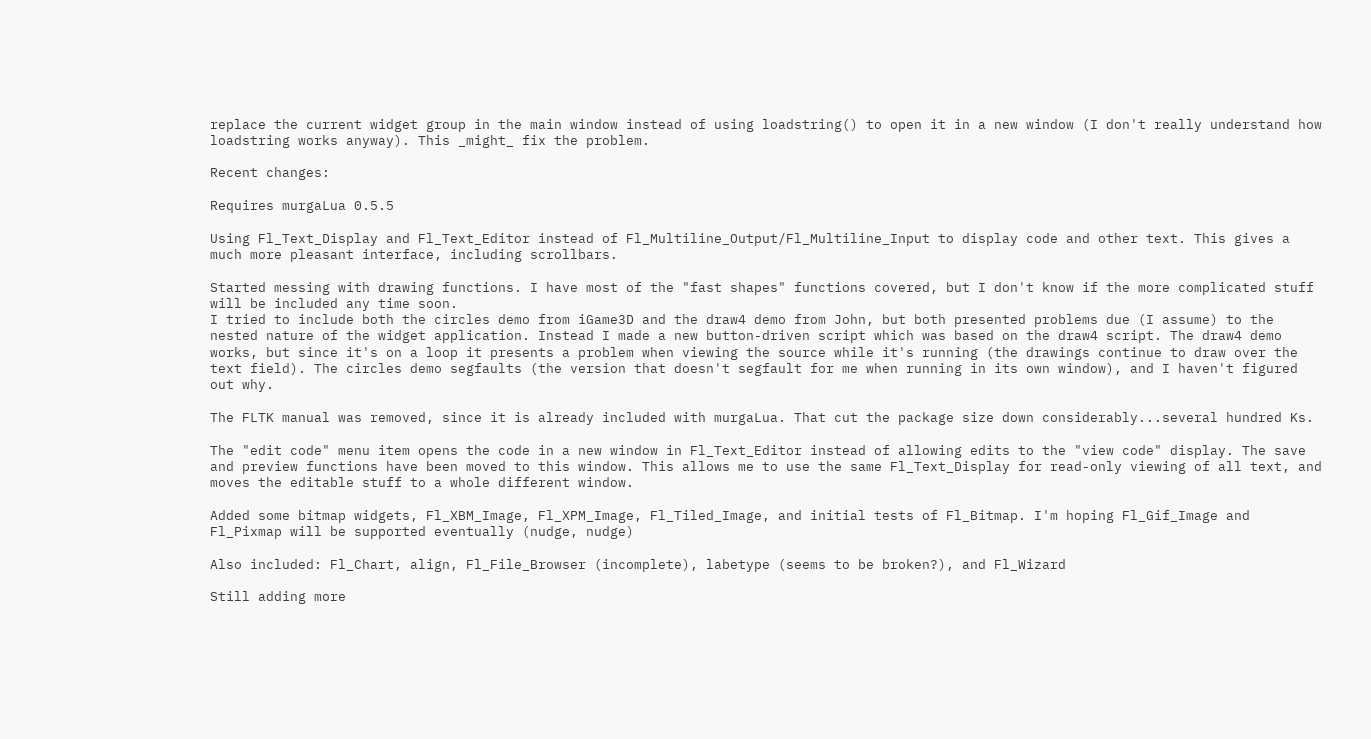replace the current widget group in the main window instead of using loadstring() to open it in a new window (I don't really understand how loadstring works anyway). This _might_ fix the problem.

Recent changes:

Requires murgaLua 0.5.5

Using Fl_Text_Display and Fl_Text_Editor instead of Fl_Multiline_Output/Fl_Multiline_Input to display code and other text. This gives a much more pleasant interface, including scrollbars.

Started messing with drawing functions. I have most of the "fast shapes" functions covered, but I don't know if the more complicated stuff will be included any time soon.
I tried to include both the circles demo from iGame3D and the draw4 demo from John, but both presented problems due (I assume) to the nested nature of the widget application. Instead I made a new button-driven script which was based on the draw4 script. The draw4 demo works, but since it's on a loop it presents a problem when viewing the source while it's running (the drawings continue to draw over the text field). The circles demo segfaults (the version that doesn't segfault for me when running in its own window), and I haven't figured out why.

The FLTK manual was removed, since it is already included with murgaLua. That cut the package size down considerably...several hundred Ks.

The "edit code" menu item opens the code in a new window in Fl_Text_Editor instead of allowing edits to the "view code" display. The save and preview functions have been moved to this window. This allows me to use the same Fl_Text_Display for read-only viewing of all text, and moves the editable stuff to a whole different window.

Added some bitmap widgets, Fl_XBM_Image, Fl_XPM_Image, Fl_Tiled_Image, and initial tests of Fl_Bitmap. I'm hoping Fl_Gif_Image and Fl_Pixmap will be supported eventually (nudge, nudge)

Also included: Fl_Chart, align, Fl_File_Browser (incomplete), labetype (seems to be broken?), and Fl_Wizard

Still adding more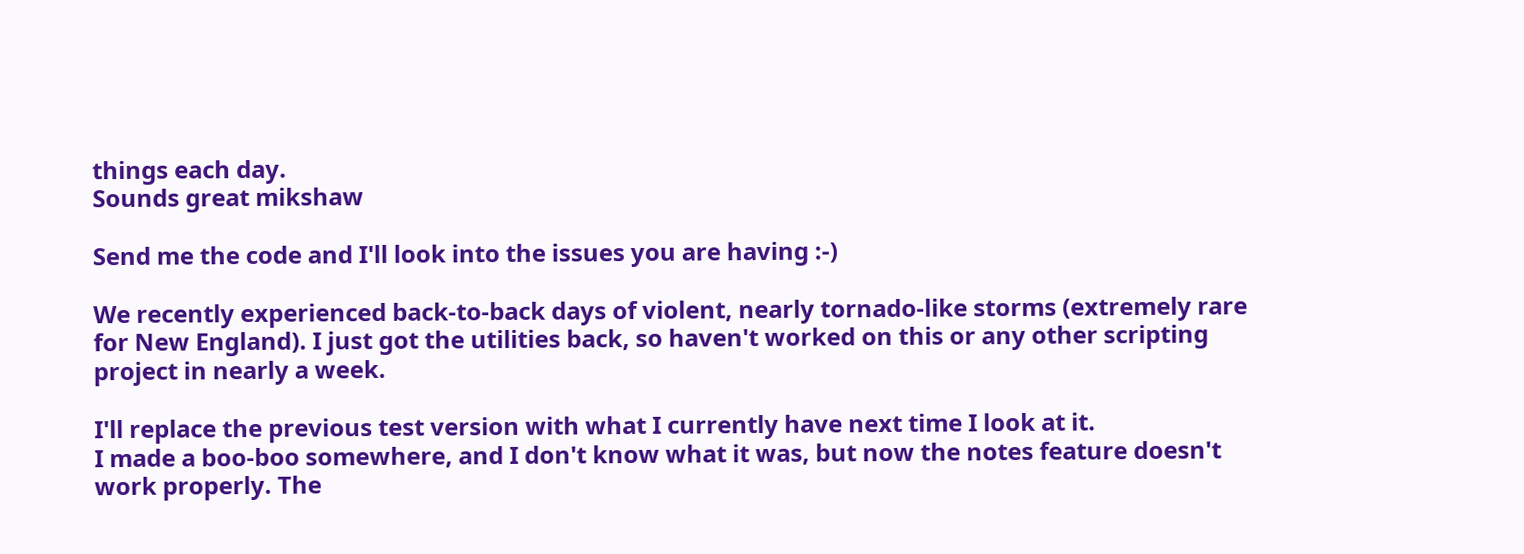things each day.
Sounds great mikshaw

Send me the code and I'll look into the issues you are having :-)

We recently experienced back-to-back days of violent, nearly tornado-like storms (extremely rare for New England). I just got the utilities back, so haven't worked on this or any other scripting project in nearly a week.

I'll replace the previous test version with what I currently have next time I look at it.
I made a boo-boo somewhere, and I don't know what it was, but now the notes feature doesn't work properly. The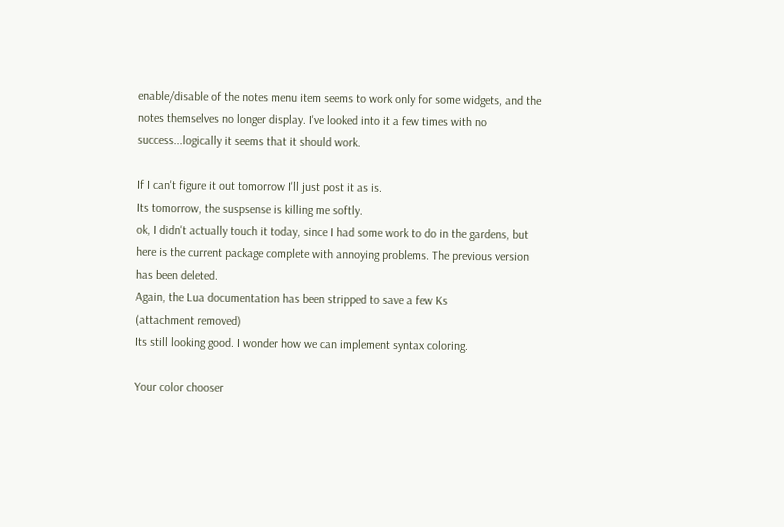enable/disable of the notes menu item seems to work only for some widgets, and the notes themselves no longer display. I've looked into it a few times with no success...logically it seems that it should work.

If I can't figure it out tomorrow I'll just post it as is.
Its tomorrow, the suspsense is killing me softly.
ok, I didn't actually touch it today, since I had some work to do in the gardens, but here is the current package complete with annoying problems. The previous version has been deleted.
Again, the Lua documentation has been stripped to save a few Ks
(attachment removed)
Its still looking good. I wonder how we can implement syntax coloring.

Your color chooser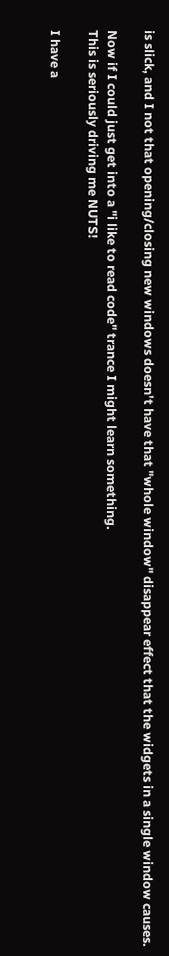is slick, and I not that opening/closing new windows doesn't have that "whole window" disappear effect that the widgets in a single window causes.

Now if I could just get into a "i like to read code" trance I might learn something.
This is seriously driving me NUTS!

I have a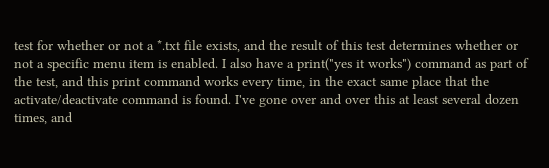test for whether or not a *.txt file exists, and the result of this test determines whether or not a specific menu item is enabled. I also have a print("yes it works") command as part of the test, and this print command works every time, in the exact same place that the activate/deactivate command is found. I've gone over and over this at least several dozen times, and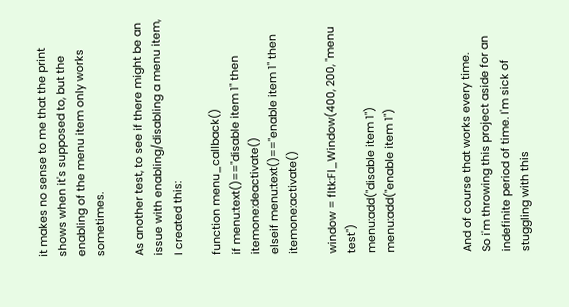it makes no sense to me that the print shows when it's supposed to, but the enabling of the menu item only works sometimes.

As another test, to see if there might be an issue with enabling/disabling a menu item, I created this:

function menu_callback()
if menu:text()=="disable item 1" then itemone:deactivate()
elseif menu:text()=="enable item 1" then itemone:activate()

window = fltk:Fl_Window(400, 200, "menu test")
menu:add("disable item 1")
menu:add("enable item 1")



And of course that works every time.
So i'm throwing this project aside for an indefinite period of time. I'm sick of stuggling with this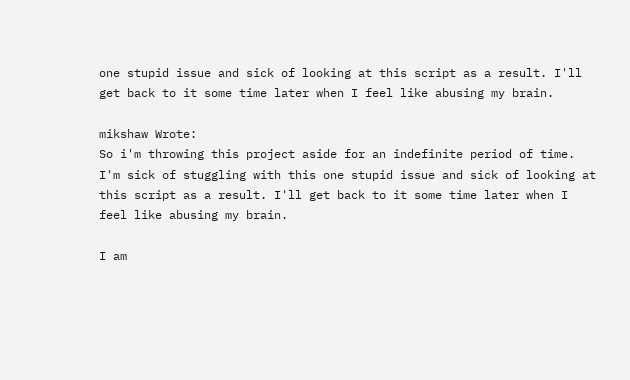one stupid issue and sick of looking at this script as a result. I'll get back to it some time later when I feel like abusing my brain.

mikshaw Wrote:
So i'm throwing this project aside for an indefinite period of time. I'm sick of stuggling with this one stupid issue and sick of looking at this script as a result. I'll get back to it some time later when I feel like abusing my brain.

I am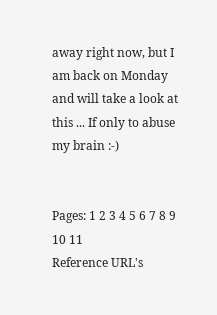away right now, but I am back on Monday and will take a look at this ... If only to abuse my brain :-)


Pages: 1 2 3 4 5 6 7 8 9 10 11
Reference URL's